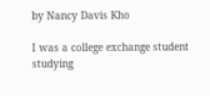by Nancy Davis Kho

I was a college exchange student studying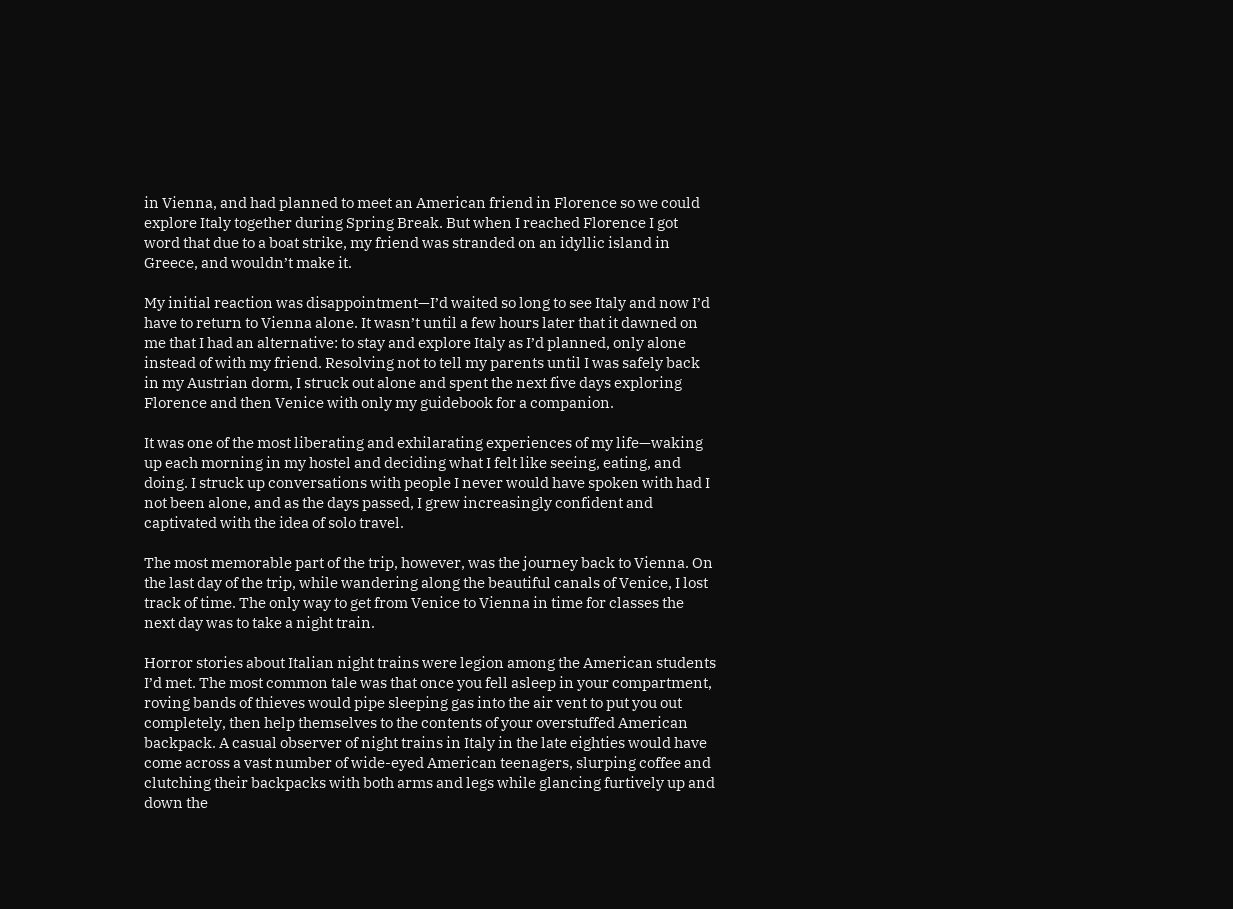in Vienna, and had planned to meet an American friend in Florence so we could explore Italy together during Spring Break. But when I reached Florence I got word that due to a boat strike, my friend was stranded on an idyllic island in Greece, and wouldn’t make it.

My initial reaction was disappointment—I’d waited so long to see Italy and now I’d have to return to Vienna alone. It wasn’t until a few hours later that it dawned on me that I had an alternative: to stay and explore Italy as I’d planned, only alone instead of with my friend. Resolving not to tell my parents until I was safely back in my Austrian dorm, I struck out alone and spent the next five days exploring Florence and then Venice with only my guidebook for a companion.

It was one of the most liberating and exhilarating experiences of my life—waking up each morning in my hostel and deciding what I felt like seeing, eating, and doing. I struck up conversations with people I never would have spoken with had I not been alone, and as the days passed, I grew increasingly confident and captivated with the idea of solo travel.

The most memorable part of the trip, however, was the journey back to Vienna. On the last day of the trip, while wandering along the beautiful canals of Venice, I lost track of time. The only way to get from Venice to Vienna in time for classes the next day was to take a night train.

Horror stories about Italian night trains were legion among the American students I’d met. The most common tale was that once you fell asleep in your compartment, roving bands of thieves would pipe sleeping gas into the air vent to put you out completely, then help themselves to the contents of your overstuffed American backpack. A casual observer of night trains in Italy in the late eighties would have come across a vast number of wide-eyed American teenagers, slurping coffee and clutching their backpacks with both arms and legs while glancing furtively up and down the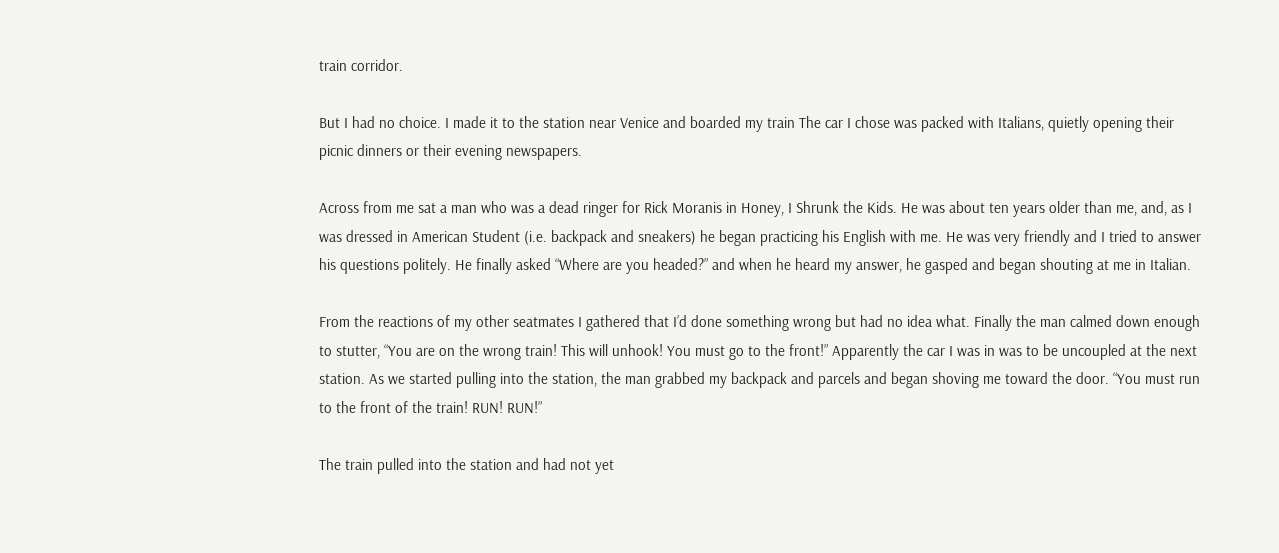train corridor.

But I had no choice. I made it to the station near Venice and boarded my train The car I chose was packed with Italians, quietly opening their picnic dinners or their evening newspapers.

Across from me sat a man who was a dead ringer for Rick Moranis in Honey, I Shrunk the Kids. He was about ten years older than me, and, as I was dressed in American Student (i.e. backpack and sneakers) he began practicing his English with me. He was very friendly and I tried to answer his questions politely. He finally asked “Where are you headed?” and when he heard my answer, he gasped and began shouting at me in Italian.

From the reactions of my other seatmates I gathered that I’d done something wrong but had no idea what. Finally the man calmed down enough to stutter, “You are on the wrong train! This will unhook! You must go to the front!” Apparently the car I was in was to be uncoupled at the next station. As we started pulling into the station, the man grabbed my backpack and parcels and began shoving me toward the door. “You must run to the front of the train! RUN! RUN!”

The train pulled into the station and had not yet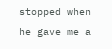stopped when he gave me a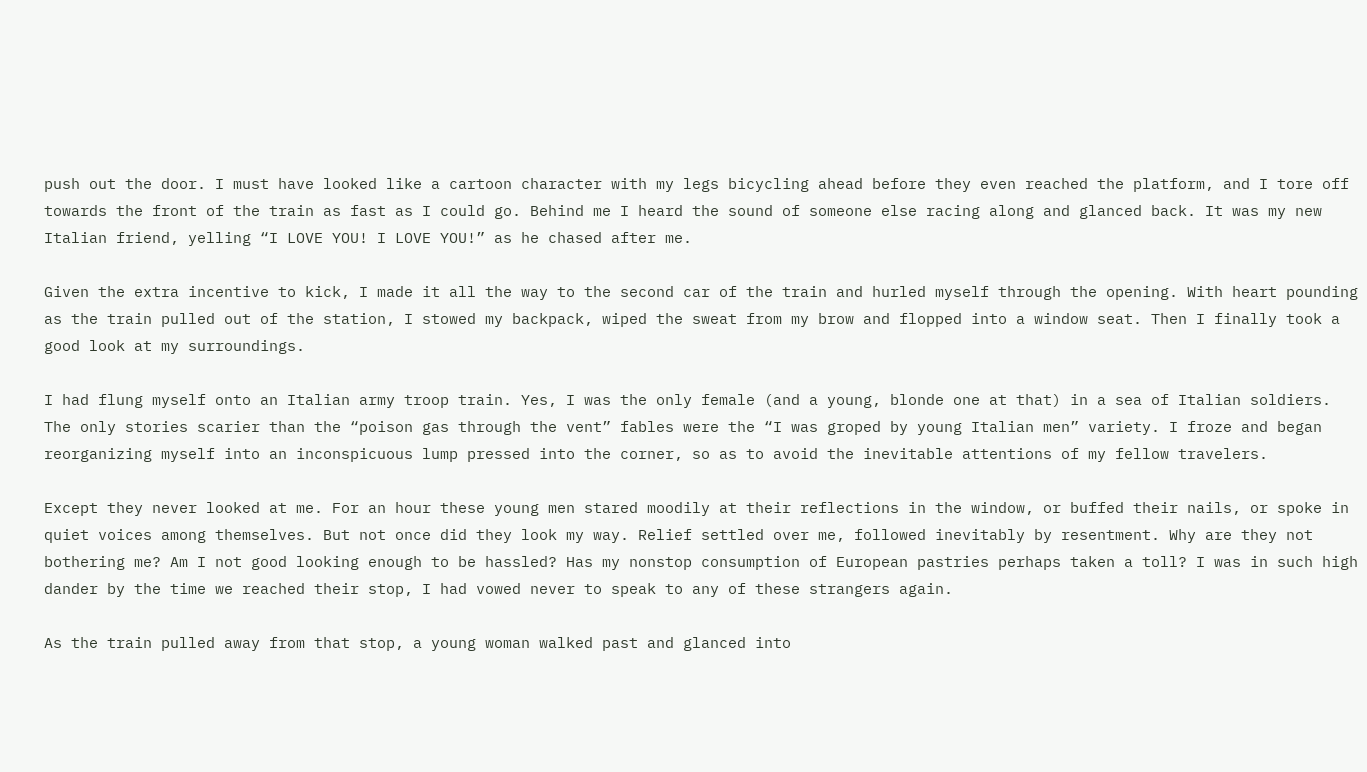push out the door. I must have looked like a cartoon character with my legs bicycling ahead before they even reached the platform, and I tore off towards the front of the train as fast as I could go. Behind me I heard the sound of someone else racing along and glanced back. It was my new Italian friend, yelling “I LOVE YOU! I LOVE YOU!” as he chased after me.

Given the extra incentive to kick, I made it all the way to the second car of the train and hurled myself through the opening. With heart pounding as the train pulled out of the station, I stowed my backpack, wiped the sweat from my brow and flopped into a window seat. Then I finally took a good look at my surroundings.

I had flung myself onto an Italian army troop train. Yes, I was the only female (and a young, blonde one at that) in a sea of Italian soldiers. The only stories scarier than the “poison gas through the vent” fables were the “I was groped by young Italian men” variety. I froze and began reorganizing myself into an inconspicuous lump pressed into the corner, so as to avoid the inevitable attentions of my fellow travelers.

Except they never looked at me. For an hour these young men stared moodily at their reflections in the window, or buffed their nails, or spoke in quiet voices among themselves. But not once did they look my way. Relief settled over me, followed inevitably by resentment. Why are they not bothering me? Am I not good looking enough to be hassled? Has my nonstop consumption of European pastries perhaps taken a toll? I was in such high dander by the time we reached their stop, I had vowed never to speak to any of these strangers again.

As the train pulled away from that stop, a young woman walked past and glanced into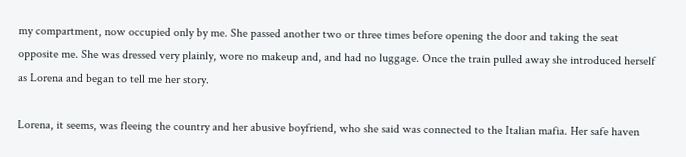my compartment, now occupied only by me. She passed another two or three times before opening the door and taking the seat opposite me. She was dressed very plainly, wore no makeup and, and had no luggage. Once the train pulled away she introduced herself as Lorena and began to tell me her story.

Lorena, it seems, was fleeing the country and her abusive boyfriend, who she said was connected to the Italian mafia. Her safe haven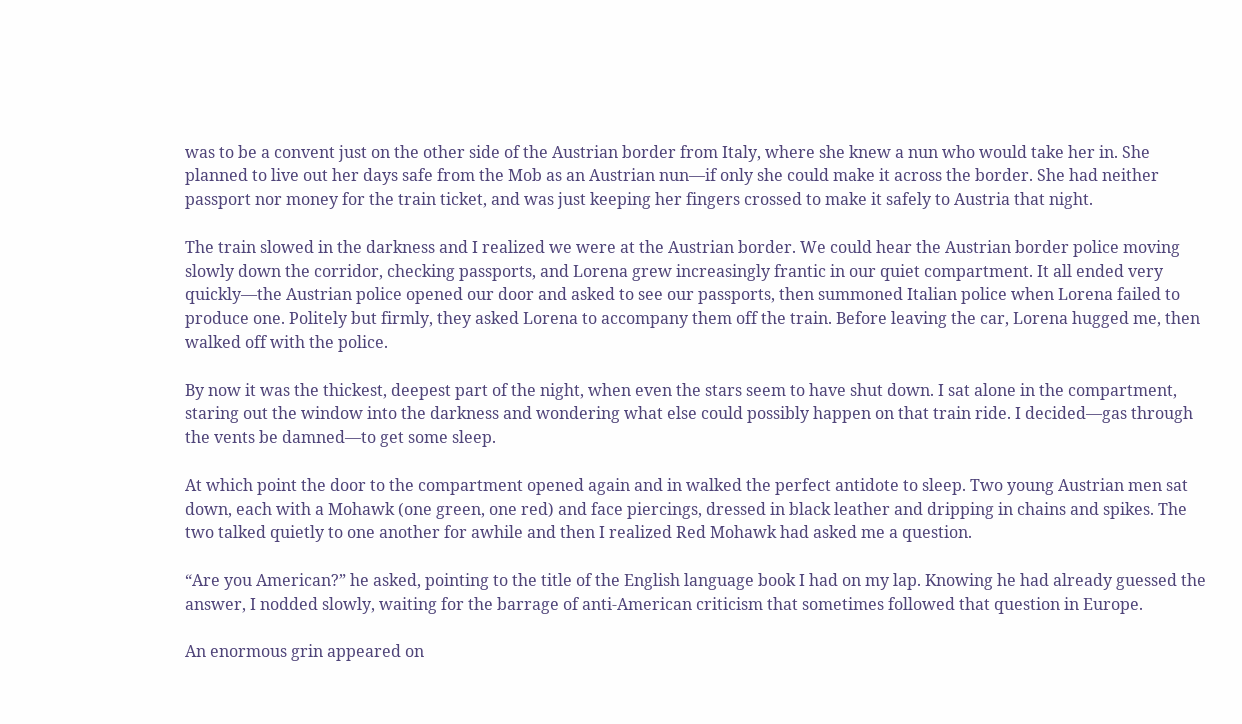was to be a convent just on the other side of the Austrian border from Italy, where she knew a nun who would take her in. She planned to live out her days safe from the Mob as an Austrian nun—if only she could make it across the border. She had neither passport nor money for the train ticket, and was just keeping her fingers crossed to make it safely to Austria that night.

The train slowed in the darkness and I realized we were at the Austrian border. We could hear the Austrian border police moving slowly down the corridor, checking passports, and Lorena grew increasingly frantic in our quiet compartment. It all ended very quickly—the Austrian police opened our door and asked to see our passports, then summoned Italian police when Lorena failed to produce one. Politely but firmly, they asked Lorena to accompany them off the train. Before leaving the car, Lorena hugged me, then walked off with the police.

By now it was the thickest, deepest part of the night, when even the stars seem to have shut down. I sat alone in the compartment, staring out the window into the darkness and wondering what else could possibly happen on that train ride. I decided—gas through the vents be damned—to get some sleep.

At which point the door to the compartment opened again and in walked the perfect antidote to sleep. Two young Austrian men sat down, each with a Mohawk (one green, one red) and face piercings, dressed in black leather and dripping in chains and spikes. The two talked quietly to one another for awhile and then I realized Red Mohawk had asked me a question.

“Are you American?” he asked, pointing to the title of the English language book I had on my lap. Knowing he had already guessed the answer, I nodded slowly, waiting for the barrage of anti-American criticism that sometimes followed that question in Europe.

An enormous grin appeared on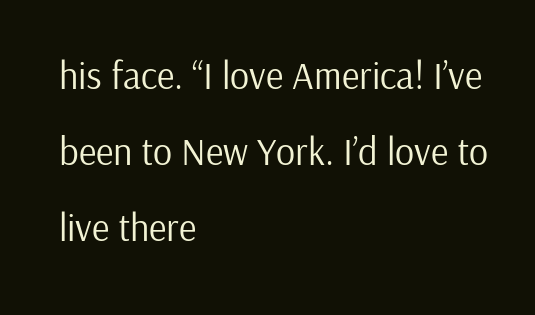his face. “I love America! I’ve been to New York. I’d love to live there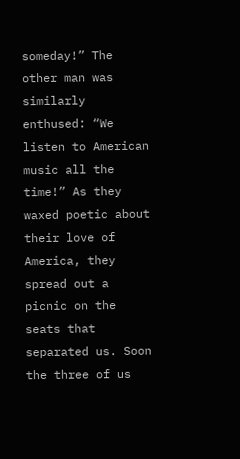someday!” The other man was similarly enthused: “We listen to American music all the time!” As they waxed poetic about their love of America, they spread out a picnic on the seats that separated us. Soon the three of us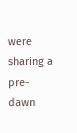were sharing a pre-dawn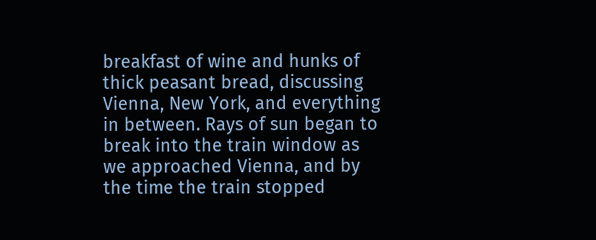breakfast of wine and hunks of thick peasant bread, discussing Vienna, New York, and everything in between. Rays of sun began to break into the train window as we approached Vienna, and by the time the train stopped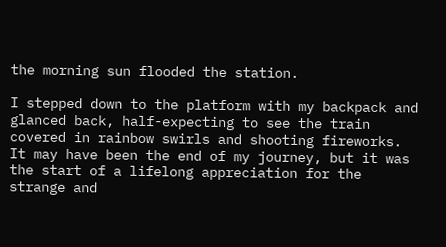the morning sun flooded the station.

I stepped down to the platform with my backpack and glanced back, half-expecting to see the train covered in rainbow swirls and shooting fireworks. It may have been the end of my journey, but it was the start of a lifelong appreciation for the strange and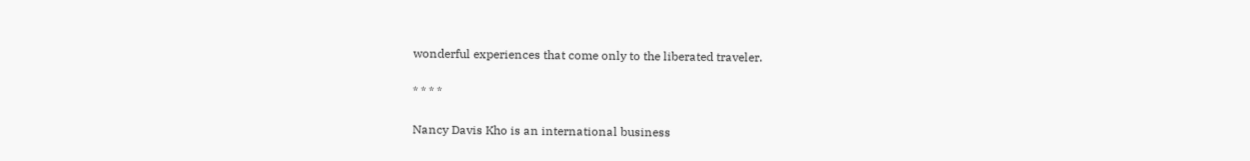wonderful experiences that come only to the liberated traveler.

* * * *

Nancy Davis Kho is an international business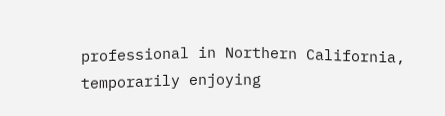professional in Northern California, temporarily enjoying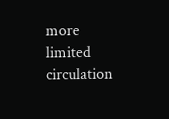more limited circulation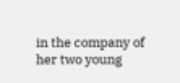in the company of her two young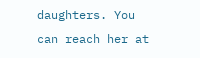daughters. You can reach her at